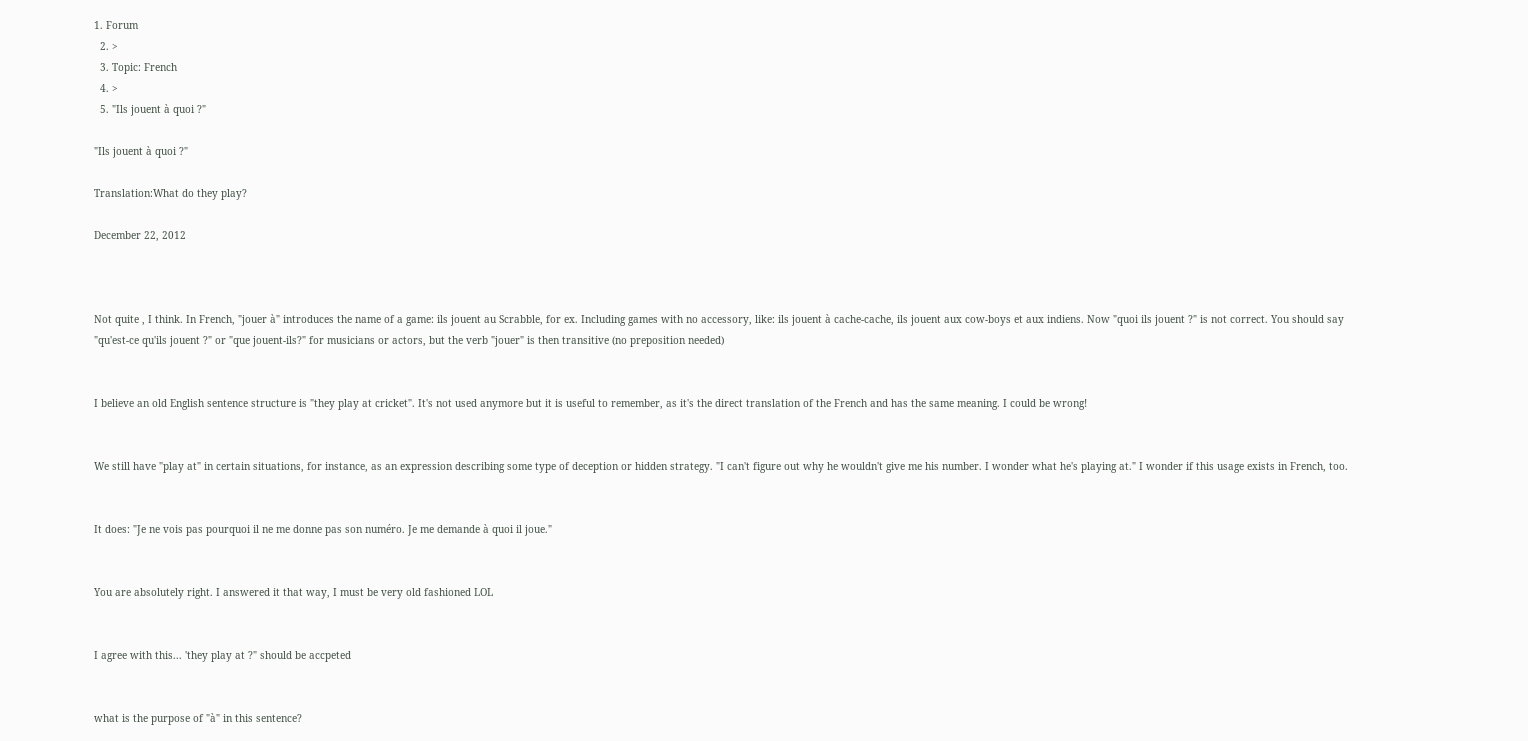1. Forum
  2. >
  3. Topic: French
  4. >
  5. "Ils jouent à quoi ?"

"Ils jouent à quoi ?"

Translation:What do they play?

December 22, 2012



Not quite , I think. In French, "jouer à" introduces the name of a game: ils jouent au Scrabble, for ex. Including games with no accessory, like: ils jouent à cache-cache, ils jouent aux cow-boys et aux indiens. Now "quoi ils jouent ?" is not correct. You should say "qu'est-ce qu'ils jouent ?" or "que jouent-ils?" for musicians or actors, but the verb "jouer" is then transitive (no preposition needed)


I believe an old English sentence structure is "they play at cricket". It's not used anymore but it is useful to remember, as it's the direct translation of the French and has the same meaning. I could be wrong!


We still have "play at" in certain situations, for instance, as an expression describing some type of deception or hidden strategy. "I can't figure out why he wouldn't give me his number. I wonder what he's playing at." I wonder if this usage exists in French, too.


It does: "Je ne vois pas pourquoi il ne me donne pas son numéro. Je me demande à quoi il joue."


You are absolutely right. I answered it that way, I must be very old fashioned LOL


I agree with this... 'they play at ?" should be accpeted


what is the purpose of "à" in this sentence?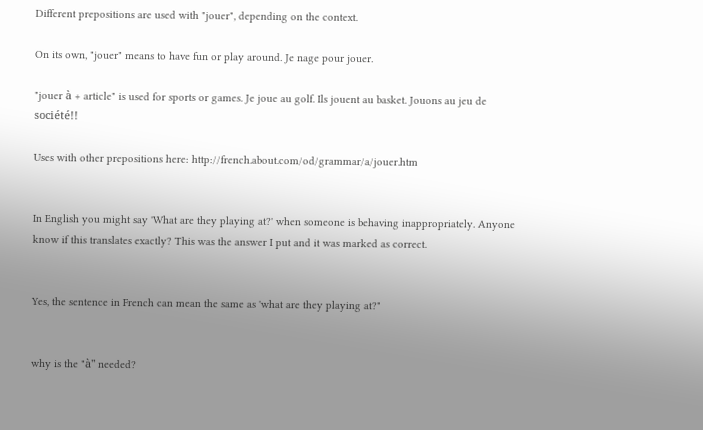Different prepositions are used with "jouer", depending on the context.

On its own, "jouer" means to have fun or play around. Je nage pour jouer.

"jouer à + article" is used for sports or games. Je joue au golf. Ils jouent au basket. Jouons au jeu de société!!

Uses with other prepositions here: http://french.about.com/od/grammar/a/jouer.htm


In English you might say 'What are they playing at?' when someone is behaving inappropriately. Anyone know if this translates exactly? This was the answer I put and it was marked as correct.


Yes, the sentence in French can mean the same as 'what are they playing at?"


why is the "à" needed?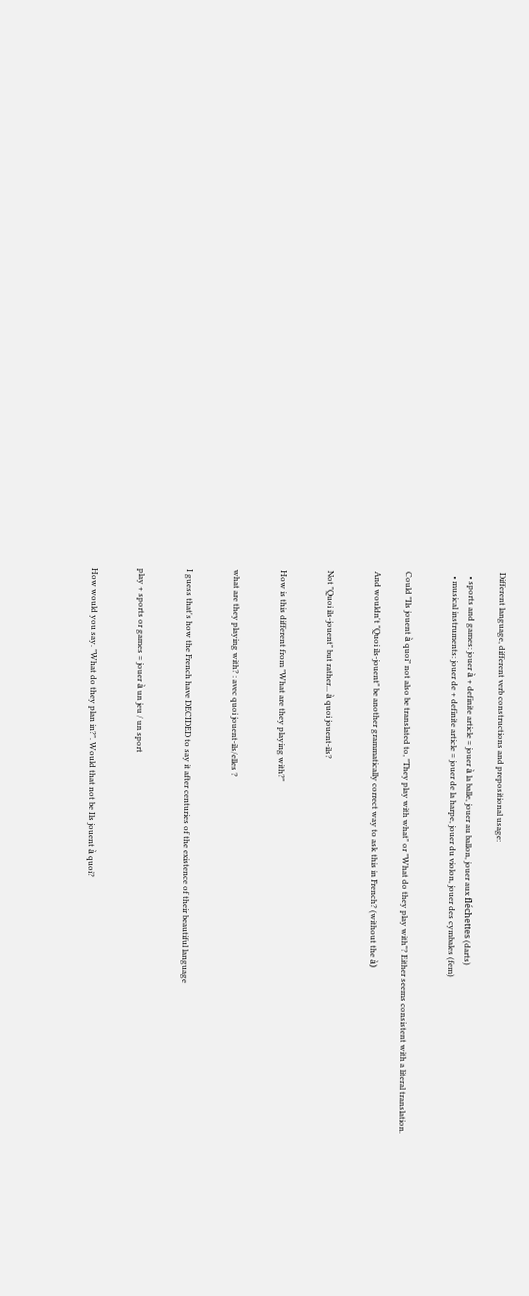Different language, different verb constructions and prepositional usage:

  • sports and games: jouer à + definite article = jouer à la balle, jouer au ballon, jouer aux fléchettes (darts)
  • musical instruments: jouer de + definite article = jouer de la harpe, jouer du violon, jouer des cymbales (fem)


Could "Ils jouent à quoi" not also be translated to, "They play with what" or "What do they play with"? Either seems consistent with a literal translation.

And wouldn't "Quoi ils-jouent" be another grammatically correct way to ask this in French? (without the à)


Not "Quoi ils-jouent" but rather... à quoi jouent-ils?


How is this different from "What are they playing with?"


what are they playing with? : avec quoi jouent-ils/elles ?


I guess that's how the French have DECIDED to say it after centuries of the existence of their beautiful language


play + sports or games = jouer à un jeu / un sport


How would you say. "What do they plan in?". Would that not be Ils jouent à quoi?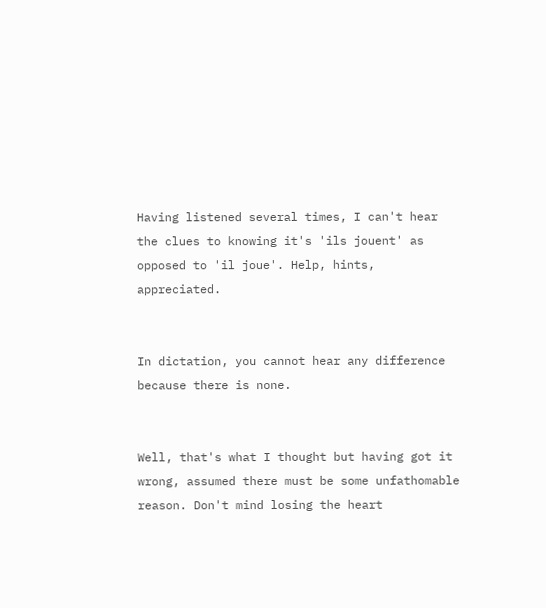Having listened several times, I can't hear the clues to knowing it's 'ils jouent' as opposed to 'il joue'. Help, hints, appreciated.


In dictation, you cannot hear any difference because there is none.


Well, that's what I thought but having got it wrong, assumed there must be some unfathomable reason. Don't mind losing the heart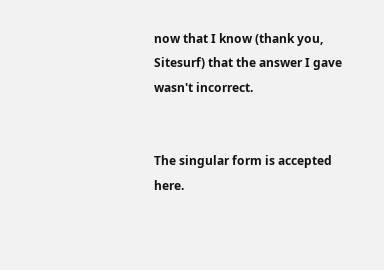now that I know (thank you, Sitesurf) that the answer I gave wasn't incorrect.


The singular form is accepted here.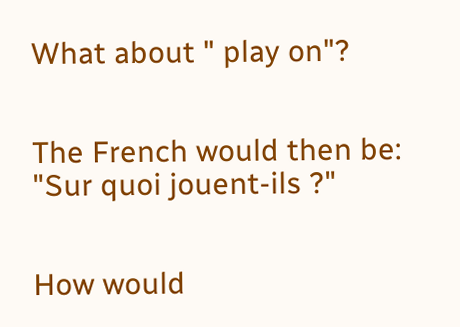What about " play on"?


The French would then be: "Sur quoi jouent-ils ?"


How would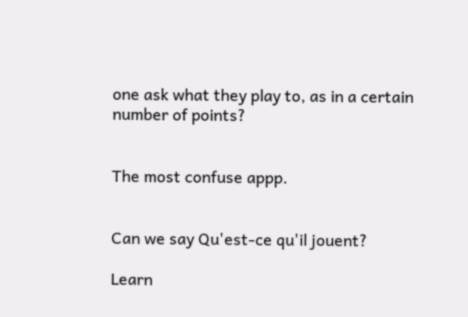one ask what they play to, as in a certain number of points?


The most confuse appp.


Can we say Qu'est-ce qu'il jouent?

Learn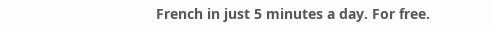French in just 5 minutes a day. For free.